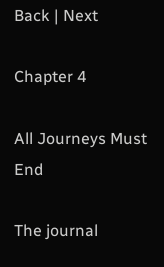Back | Next

Chapter 4

All Journeys Must End

The journal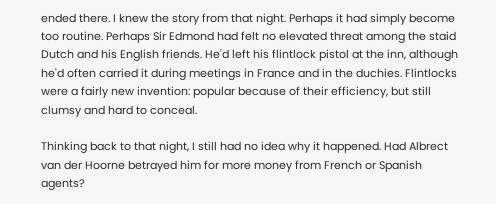ended there. I knew the story from that night. Perhaps it had simply become too routine. Perhaps Sir Edmond had felt no elevated threat among the staid Dutch and his English friends. He'd left his flintlock pistol at the inn, although he'd often carried it during meetings in France and in the duchies. Flintlocks were a fairly new invention: popular because of their efficiency, but still clumsy and hard to conceal.

Thinking back to that night, I still had no idea why it happened. Had Albrect van der Hoorne betrayed him for more money from French or Spanish agents?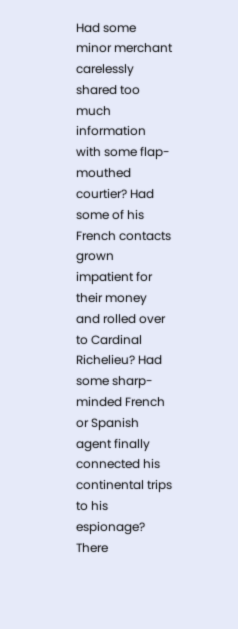Had some minor merchant carelessly shared too much information with some flap-mouthed courtier? Had some of his French contacts grown impatient for their money and rolled over to Cardinal Richelieu? Had some sharp-minded French or Spanish agent finally connected his continental trips to his espionage? There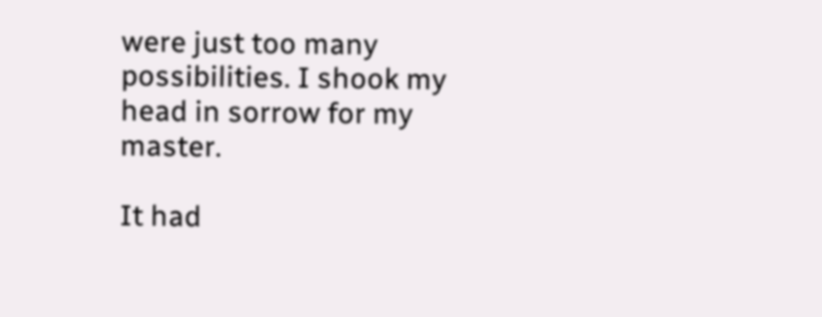were just too many possibilities. I shook my head in sorrow for my master.

It had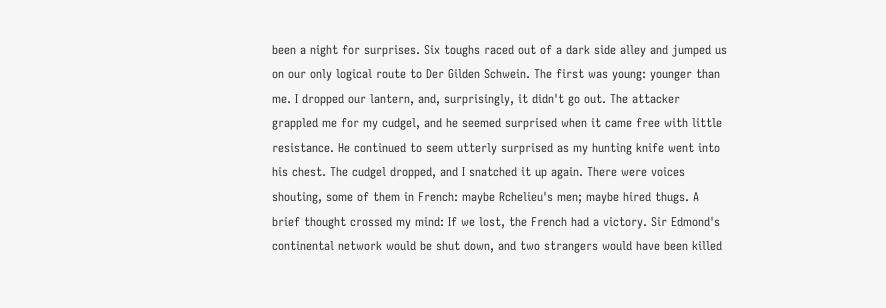been a night for surprises. Six toughs raced out of a dark side alley and jumped us on our only logical route to Der Gilden Schwein. The first was young: younger than me. I dropped our lantern, and, surprisingly, it didn't go out. The attacker grappled me for my cudgel, and he seemed surprised when it came free with little resistance. He continued to seem utterly surprised as my hunting knife went into his chest. The cudgel dropped, and I snatched it up again. There were voices shouting, some of them in French: maybe Rchelieu's men; maybe hired thugs. A brief thought crossed my mind: If we lost, the French had a victory. Sir Edmond's continental network would be shut down, and two strangers would have been killed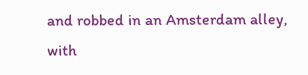and robbed in an Amsterdam alley, with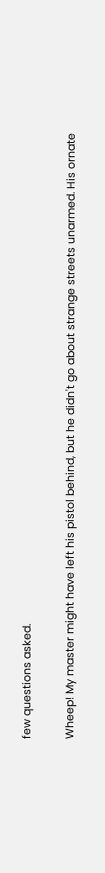few questions asked.

Wheep! My master might have left his pistol behind, but he didn't go about strange streets unarmed. His ornate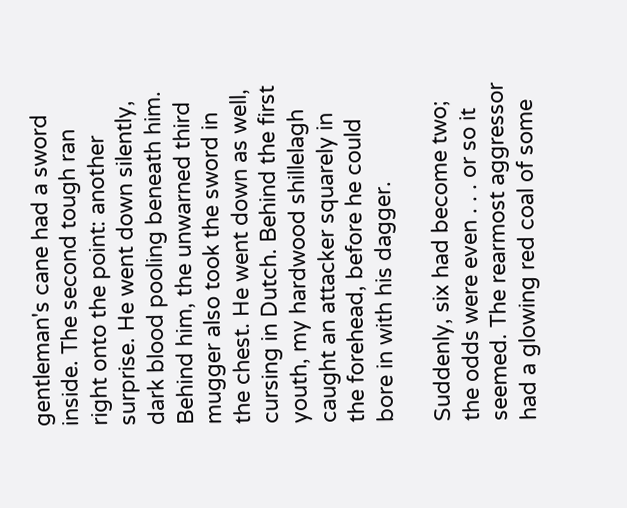gentleman's cane had a sword inside. The second tough ran right onto the point: another surprise. He went down silently, dark blood pooling beneath him. Behind him, the unwarned third mugger also took the sword in the chest. He went down as well, cursing in Dutch. Behind the first youth, my hardwood shillelagh caught an attacker squarely in the forehead, before he could bore in with his dagger.

Suddenly, six had become two; the odds were even . . . or so it seemed. The rearmost aggressor had a glowing red coal of some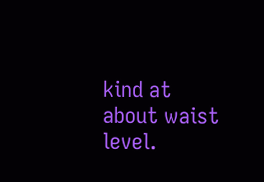kind at about waist level.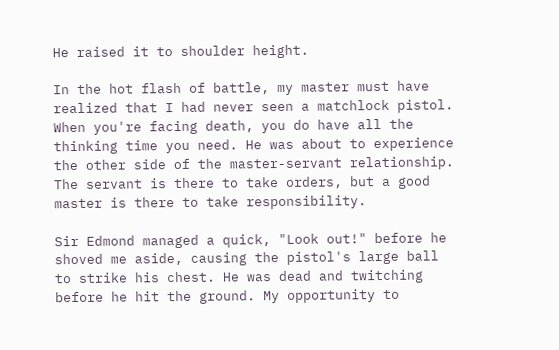He raised it to shoulder height.

In the hot flash of battle, my master must have realized that I had never seen a matchlock pistol. When you're facing death, you do have all the thinking time you need. He was about to experience the other side of the master-servant relationship. The servant is there to take orders, but a good master is there to take responsibility.

Sir Edmond managed a quick, "Look out!" before he shoved me aside, causing the pistol's large ball to strike his chest. He was dead and twitching before he hit the ground. My opportunity to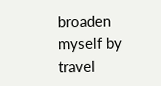broaden myself by travel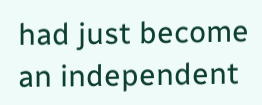had just become an independent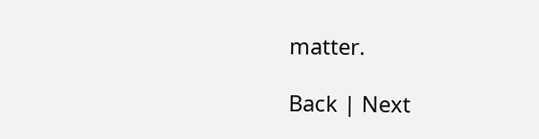matter.

Back | Next